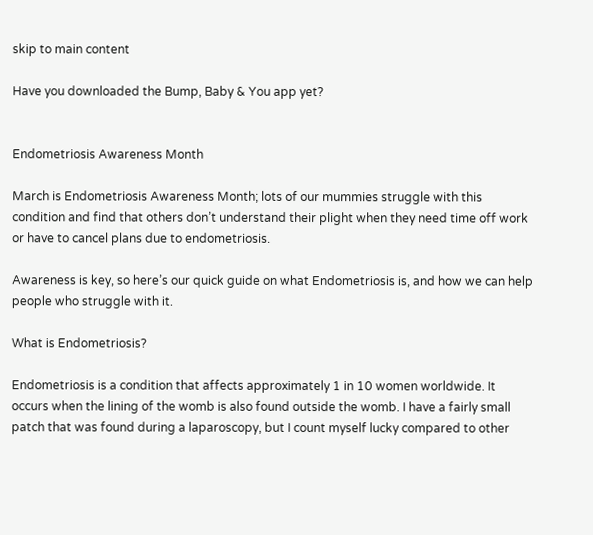skip to main content

Have you downloaded the Bump, Baby & You app yet?


Endometriosis Awareness Month

March is Endometriosis Awareness Month; lots of our mummies struggle with this condition and find that others don’t understand their plight when they need time off work or have to cancel plans due to endometriosis.

Awareness is key, so here’s our quick guide on what Endometriosis is, and how we can help people who struggle with it.

What is Endometriosis?

Endometriosis is a condition that affects approximately 1 in 10 women worldwide. It occurs when the lining of the womb is also found outside the womb. I have a fairly small patch that was found during a laparoscopy, but I count myself lucky compared to other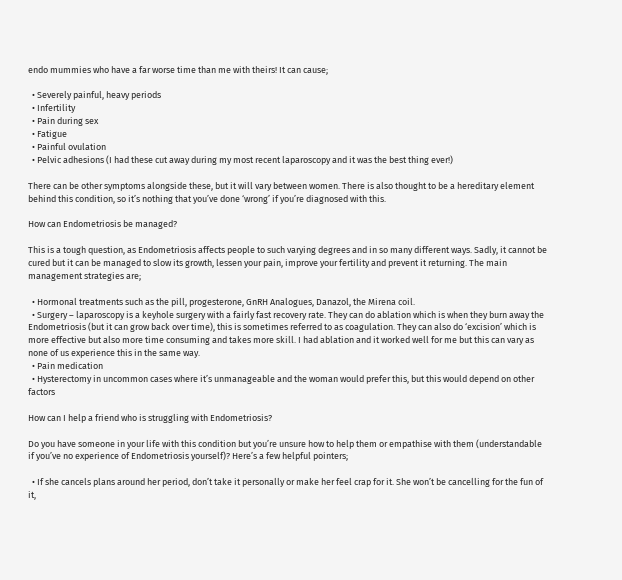endo mummies who have a far worse time than me with theirs! It can cause;

  • Severely painful, heavy periods
  • Infertility
  • Pain during sex
  • Fatigue
  • Painful ovulation
  • Pelvic adhesions (I had these cut away during my most recent laparoscopy and it was the best thing ever!)

There can be other symptoms alongside these, but it will vary between women. There is also thought to be a hereditary element behind this condition, so it’s nothing that you’ve done ‘wrong’ if you’re diagnosed with this.

How can Endometriosis be managed?

This is a tough question, as Endometriosis affects people to such varying degrees and in so many different ways. Sadly, it cannot be cured but it can be managed to slow its growth, lessen your pain, improve your fertility and prevent it returning. The main management strategies are;

  • Hormonal treatments such as the pill, progesterone, GnRH Analogues, Danazol, the Mirena coil.
  • Surgery – laparoscopy is a keyhole surgery with a fairly fast recovery rate. They can do ablation which is when they burn away the Endometriosis (but it can grow back over time), this is sometimes referred to as coagulation. They can also do ‘excision’ which is more effective but also more time consuming and takes more skill. I had ablation and it worked well for me but this can vary as none of us experience this in the same way.
  • Pain medication
  • Hysterectomy in uncommon cases where it’s unmanageable and the woman would prefer this, but this would depend on other factors

How can I help a friend who is struggling with Endometriosis?

Do you have someone in your life with this condition but you’re unsure how to help them or empathise with them (understandable if you’ve no experience of Endometriosis yourself)? Here’s a few helpful pointers;

  • If she cancels plans around her period, don’t take it personally or make her feel crap for it. She won’t be cancelling for the fun of it,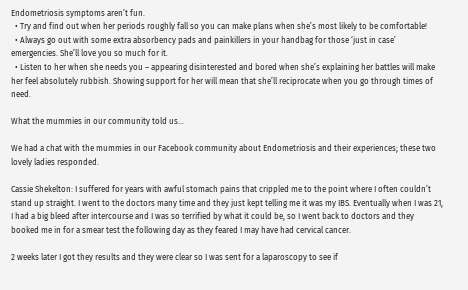Endometriosis symptoms aren’t fun.
  • Try and find out when her periods roughly fall so you can make plans when she’s most likely to be comfortable!
  • Always go out with some extra absorbency pads and painkillers in your handbag for those ‘just in case’ emergencies. She’ll love you so much for it.
  • Listen to her when she needs you – appearing disinterested and bored when she’s explaining her battles will make her feel absolutely rubbish. Showing support for her will mean that she’ll reciprocate when you go through times of need.

What the mummies in our community told us…

We had a chat with the mummies in our Facebook community about Endometriosis and their experiences; these two lovely ladies responded.

Cassie Shekelton: I suffered for years with awful stomach pains that crippled me to the point where I often couldn’t stand up straight. I went to the doctors many time and they just kept telling me it was my IBS. Eventually when I was 21, I had a big bleed after intercourse and I was so terrified by what it could be, so I went back to doctors and they booked me in for a smear test the following day as they feared I may have had cervical cancer.

2 weeks later I got they results and they were clear so I was sent for a laparoscopy to see if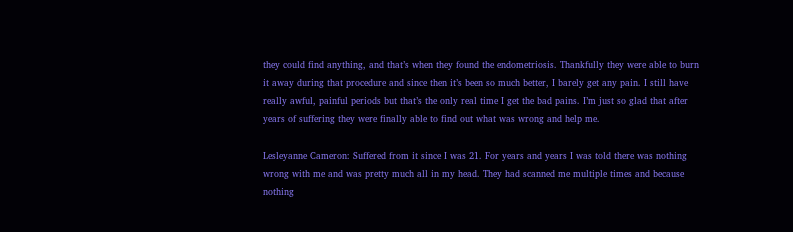they could find anything, and that’s when they found the endometriosis. Thankfully they were able to burn it away during that procedure and since then it’s been so much better, I barely get any pain. I still have really awful, painful periods but that’s the only real time I get the bad pains. I’m just so glad that after years of suffering they were finally able to find out what was wrong and help me.

Lesleyanne Cameron: Suffered from it since I was 21. For years and years I was told there was nothing wrong with me and was pretty much all in my head. They had scanned me multiple times and because nothing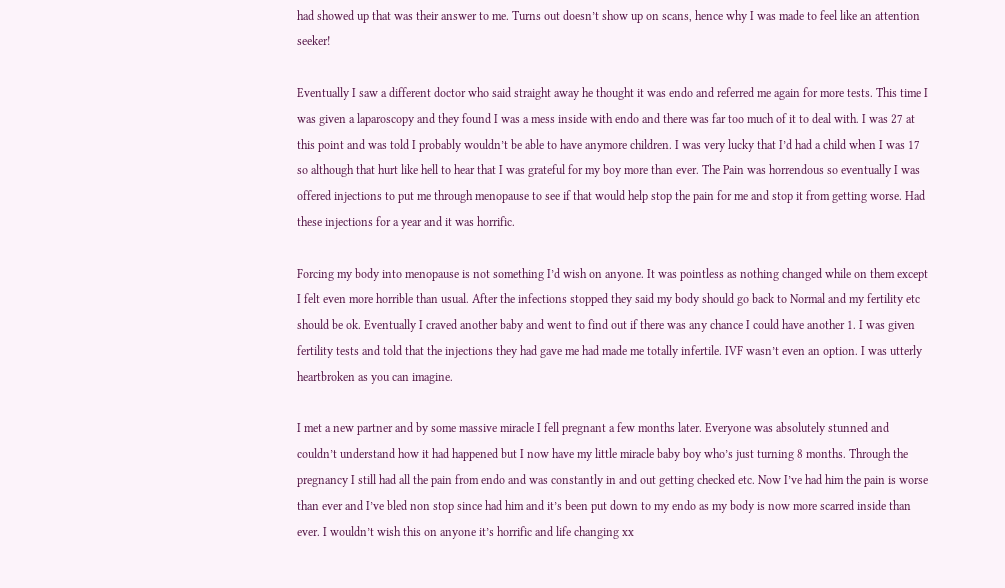had showed up that was their answer to me. Turns out doesn’t show up on scans, hence why I was made to feel like an attention seeker!

Eventually I saw a different doctor who said straight away he thought it was endo and referred me again for more tests. This time I was given a laparoscopy and they found I was a mess inside with endo and there was far too much of it to deal with. I was 27 at this point and was told I probably wouldn’t be able to have anymore children. I was very lucky that I’d had a child when I was 17 so although that hurt like hell to hear that I was grateful for my boy more than ever. The Pain was horrendous so eventually I was offered injections to put me through menopause to see if that would help stop the pain for me and stop it from getting worse. Had these injections for a year and it was horrific.

Forcing my body into menopause is not something I’d wish on anyone. It was pointless as nothing changed while on them except I felt even more horrible than usual. After the infections stopped they said my body should go back to Normal and my fertility etc should be ok. Eventually I craved another baby and went to find out if there was any chance I could have another 1. I was given fertility tests and told that the injections they had gave me had made me totally infertile. IVF wasn’t even an option. I was utterly heartbroken as you can imagine.

I met a new partner and by some massive miracle I fell pregnant a few months later. Everyone was absolutely stunned and couldn’t understand how it had happened but I now have my little miracle baby boy who’s just turning 8 months. Through the pregnancy I still had all the pain from endo and was constantly in and out getting checked etc. Now I’ve had him the pain is worse than ever and I’ve bled non stop since had him and it’s been put down to my endo as my body is now more scarred inside than ever. I wouldn’t wish this on anyone it’s horrific and life changing xx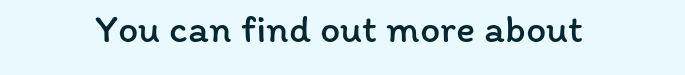You can find out more about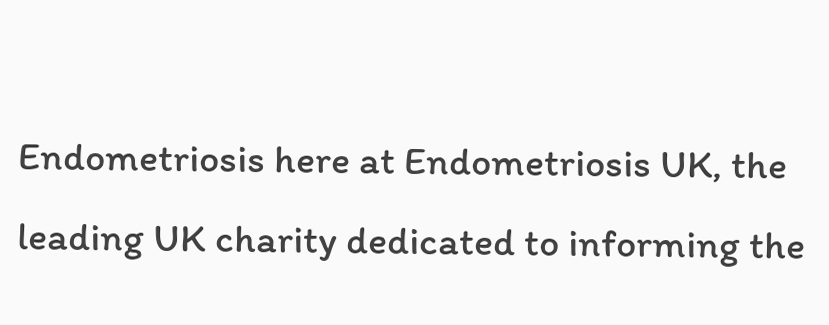Endometriosis here at Endometriosis UK, the leading UK charity dedicated to informing the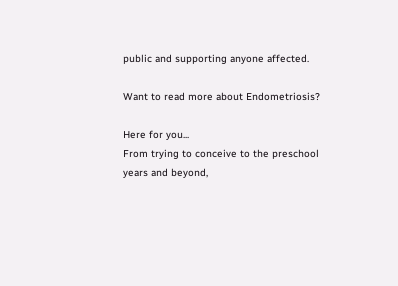public and supporting anyone affected.

Want to read more about Endometriosis?

Here for you...
From trying to conceive to the preschool years and beyond,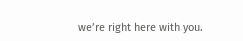we’re right here with you.